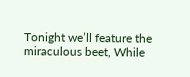Tonight we’ll feature the miraculous beet, While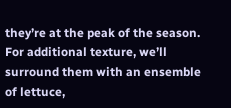they’re at the peak of the season. For additional texture, we’ll surround them with an ensemble of lettuce,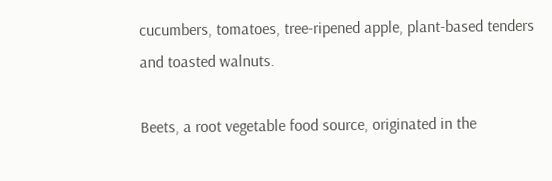cucumbers, tomatoes, tree-ripened apple, plant-based tenders and toasted walnuts.

Beets, a root vegetable food source, originated in the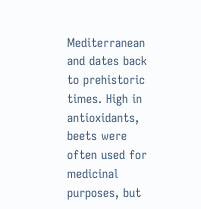Mediterranean and dates back to prehistoric times. High in antioxidants, beets were often used for medicinal purposes, but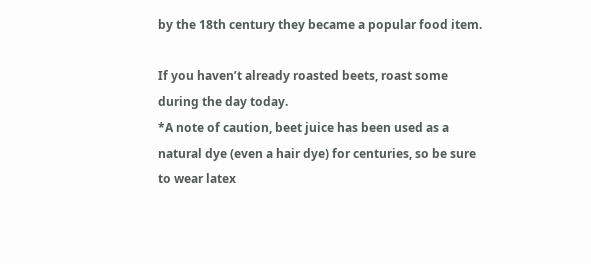by the 18th century they became a popular food item.

If you haven’t already roasted beets, roast some during the day today.
*A note of caution, beet juice has been used as a natural dye (even a hair dye) for centuries, so be sure to wear latex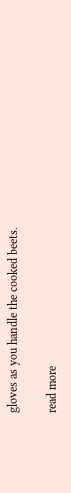gloves as you handle the cooked beets.

read more